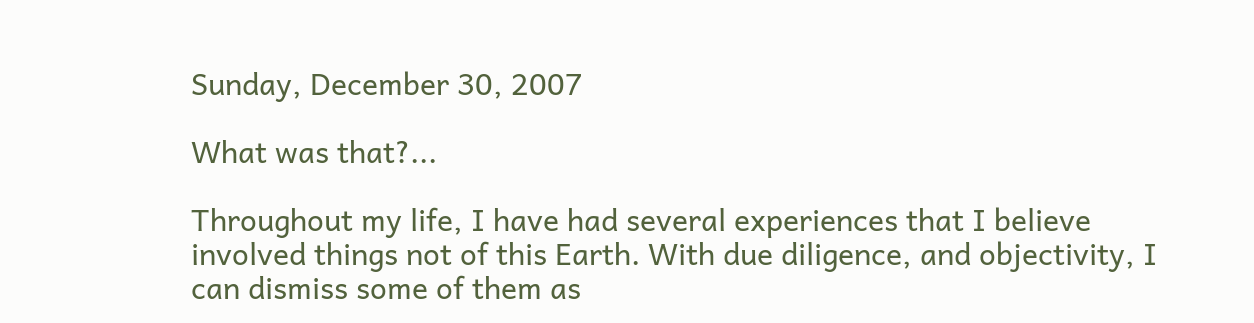Sunday, December 30, 2007

What was that?...

Throughout my life, I have had several experiences that I believe involved things not of this Earth. With due diligence, and objectivity, I can dismiss some of them as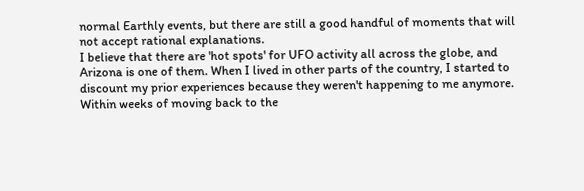normal Earthly events, but there are still a good handful of moments that will not accept rational explanations.
I believe that there are 'hot spots' for UFO activity all across the globe, and Arizona is one of them. When I lived in other parts of the country, I started to discount my prior experiences because they weren't happening to me anymore. Within weeks of moving back to the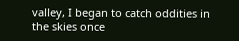valley, I began to catch oddities in the skies once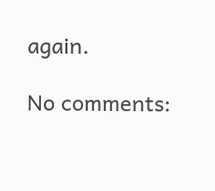again.

No comments: